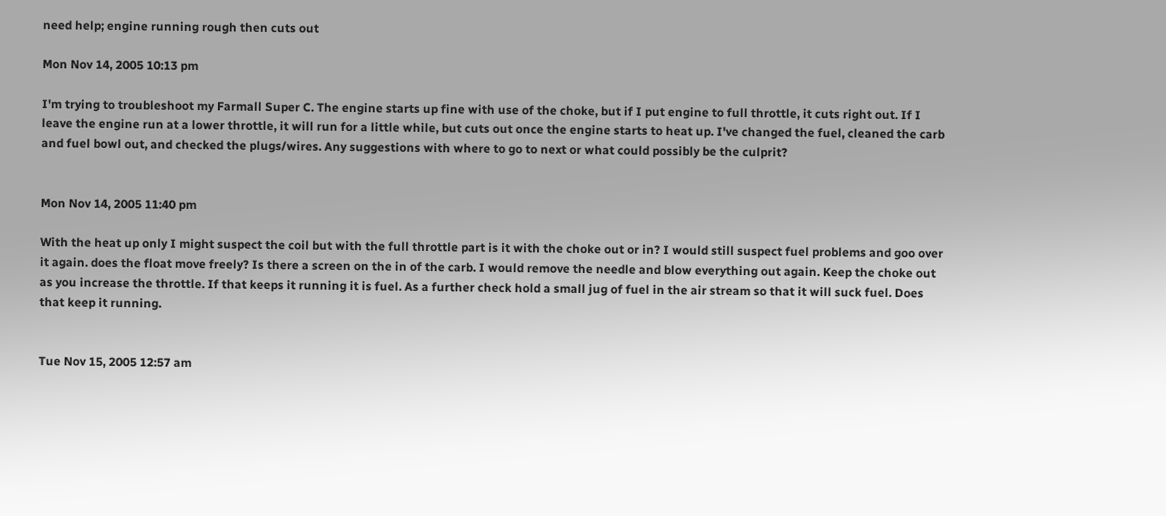need help; engine running rough then cuts out

Mon Nov 14, 2005 10:13 pm

I'm trying to troubleshoot my Farmall Super C. The engine starts up fine with use of the choke, but if I put engine to full throttle, it cuts right out. If I leave the engine run at a lower throttle, it will run for a little while, but cuts out once the engine starts to heat up. I've changed the fuel, cleaned the carb and fuel bowl out, and checked the plugs/wires. Any suggestions with where to go to next or what could possibly be the culprit?


Mon Nov 14, 2005 11:40 pm

With the heat up only I might suspect the coil but with the full throttle part is it with the choke out or in? I would still suspect fuel problems and goo over it again. does the float move freely? Is there a screen on the in of the carb. I would remove the needle and blow everything out again. Keep the choke out as you increase the throttle. If that keeps it running it is fuel. As a further check hold a small jug of fuel in the air stream so that it will suck fuel. Does that keep it running.


Tue Nov 15, 2005 12:57 am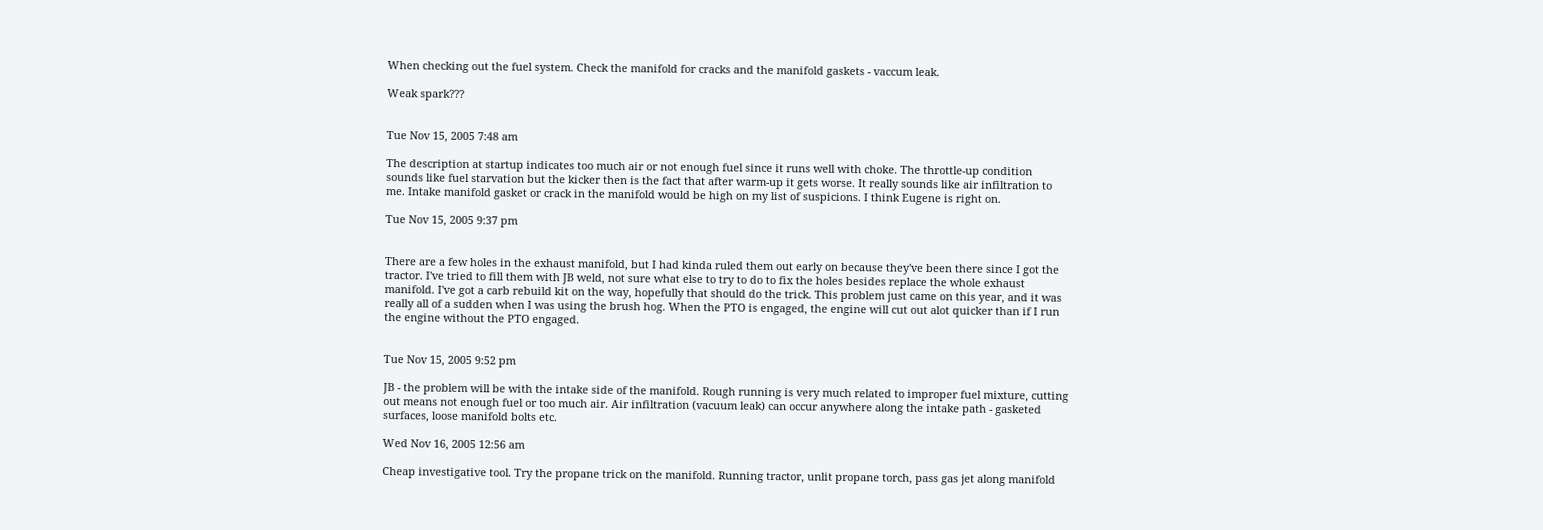When checking out the fuel system. Check the manifold for cracks and the manifold gaskets - vaccum leak.

Weak spark???


Tue Nov 15, 2005 7:48 am

The description at startup indicates too much air or not enough fuel since it runs well with choke. The throttle-up condition sounds like fuel starvation but the kicker then is the fact that after warm-up it gets worse. It really sounds like air infiltration to me. Intake manifold gasket or crack in the manifold would be high on my list of suspicions. I think Eugene is right on.

Tue Nov 15, 2005 9:37 pm


There are a few holes in the exhaust manifold, but I had kinda ruled them out early on because they've been there since I got the tractor. I've tried to fill them with JB weld, not sure what else to try to do to fix the holes besides replace the whole exhaust manifold. I've got a carb rebuild kit on the way, hopefully that should do the trick. This problem just came on this year, and it was really all of a sudden when I was using the brush hog. When the PTO is engaged, the engine will cut out alot quicker than if I run the engine without the PTO engaged.


Tue Nov 15, 2005 9:52 pm

JB - the problem will be with the intake side of the manifold. Rough running is very much related to improper fuel mixture, cutting out means not enough fuel or too much air. Air infiltration (vacuum leak) can occur anywhere along the intake path - gasketed surfaces, loose manifold bolts etc.

Wed Nov 16, 2005 12:56 am

Cheap investigative tool. Try the propane trick on the manifold. Running tractor, unlit propane torch, pass gas jet along manifold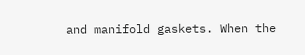and manifold gaskets. When the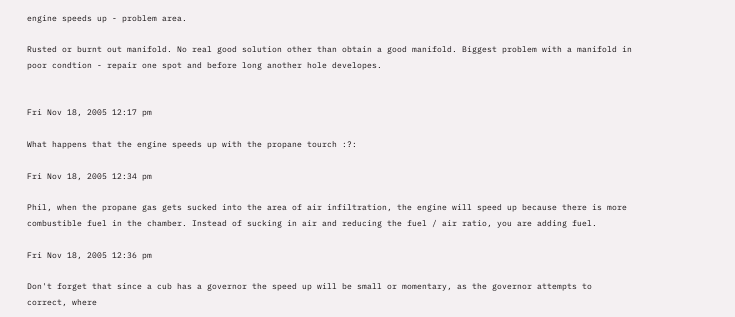engine speeds up - problem area.

Rusted or burnt out manifold. No real good solution other than obtain a good manifold. Biggest problem with a manifold in poor condtion - repair one spot and before long another hole developes.


Fri Nov 18, 2005 12:17 pm

What happens that the engine speeds up with the propane tourch :?:

Fri Nov 18, 2005 12:34 pm

Phil, when the propane gas gets sucked into the area of air infiltration, the engine will speed up because there is more combustible fuel in the chamber. Instead of sucking in air and reducing the fuel / air ratio, you are adding fuel.

Fri Nov 18, 2005 12:36 pm

Don't forget that since a cub has a governor the speed up will be small or momentary, as the governor attempts to correct, where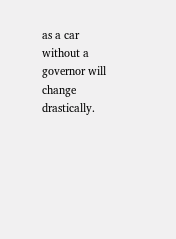as a car without a governor will change drastically.